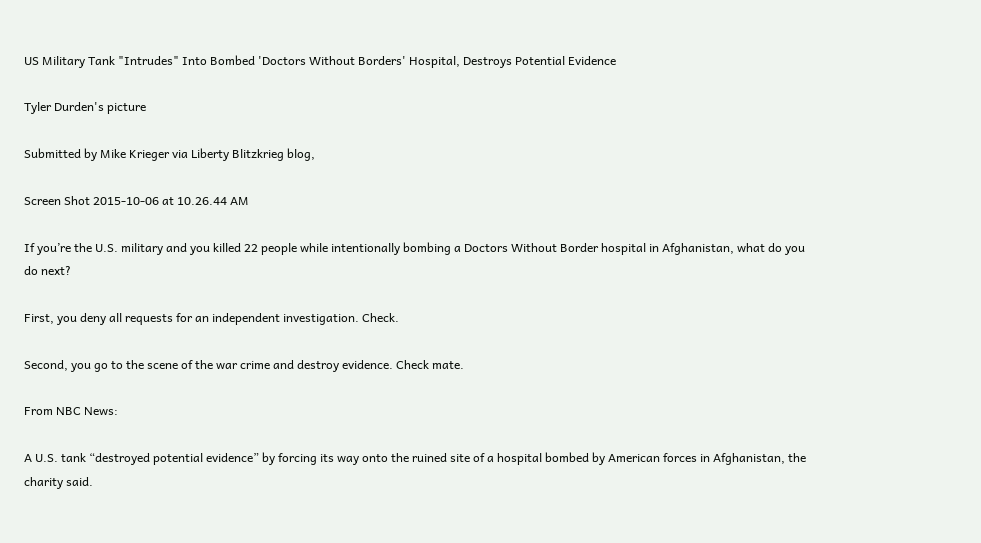US Military Tank "Intrudes" Into Bombed 'Doctors Without Borders' Hospital, Destroys Potential Evidence

Tyler Durden's picture

Submitted by Mike Krieger via Liberty Blitzkrieg blog,

Screen Shot 2015-10-06 at 10.26.44 AM

If you’re the U.S. military and you killed 22 people while intentionally bombing a Doctors Without Border hospital in Afghanistan, what do you do next?

First, you deny all requests for an independent investigation. Check.

Second, you go to the scene of the war crime and destroy evidence. Check mate.

From NBC News:

A U.S. tank “destroyed potential evidence” by forcing its way onto the ruined site of a hospital bombed by American forces in Afghanistan, the charity said.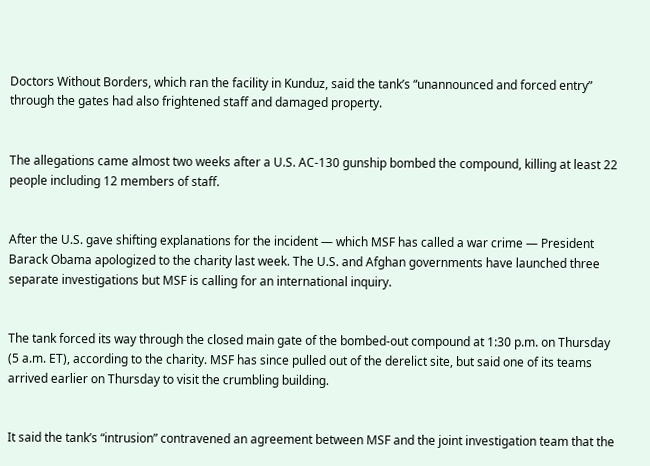Doctors Without Borders, which ran the facility in Kunduz, said the tank’s “unannounced and forced entry” through the gates had also frightened staff and damaged property.


The allegations came almost two weeks after a U.S. AC-130 gunship bombed the compound, killing at least 22 people including 12 members of staff.


After the U.S. gave shifting explanations for the incident — which MSF has called a war crime — President Barack Obama apologized to the charity last week. The U.S. and Afghan governments have launched three separate investigations but MSF is calling for an international inquiry.


The tank forced its way through the closed main gate of the bombed-out compound at 1:30 p.m. on Thursday (5 a.m. ET), according to the charity. MSF has since pulled out of the derelict site, but said one of its teams arrived earlier on Thursday to visit the crumbling building.


It said the tank’s “intrusion” contravened an agreement between MSF and the joint investigation team that the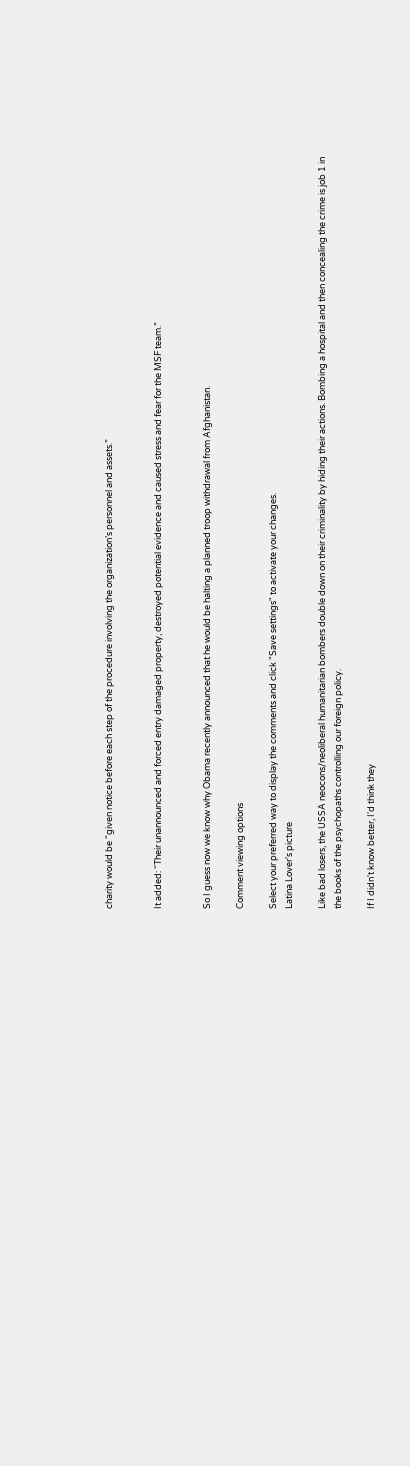charity would be “given notice before each step of the procedure involving the organization’s personnel and assets.”


It added: “Their unannounced and forced entry damaged property, destroyed potential evidence and caused stress and fear for the MSF team.”


So I guess now we know why Obama recently announced that he would be halting a planned troop withdrawal from Afghanistan.

Comment viewing options

Select your preferred way to display the comments and click "Save settings" to activate your changes.
Latina Lover's picture

Like bad losers, the USSA neocons/neoliberal humanitarian bombers double down on their criminality by hiding their actions. Bombing a hospital and then concealing the crime is job 1 in the books of the psychopaths controlling our foreign policy.

If I didn't know better, I'd think they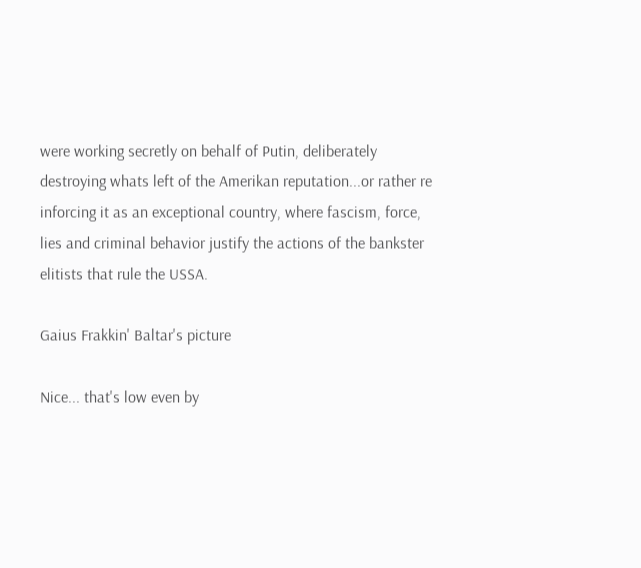were working secretly on behalf of Putin, deliberately destroying whats left of the Amerikan reputation...or rather re inforcing it as an exceptional country, where fascism, force, lies and criminal behavior justify the actions of the bankster elitists that rule the USSA.

Gaius Frakkin' Baltar's picture

Nice... that's low even by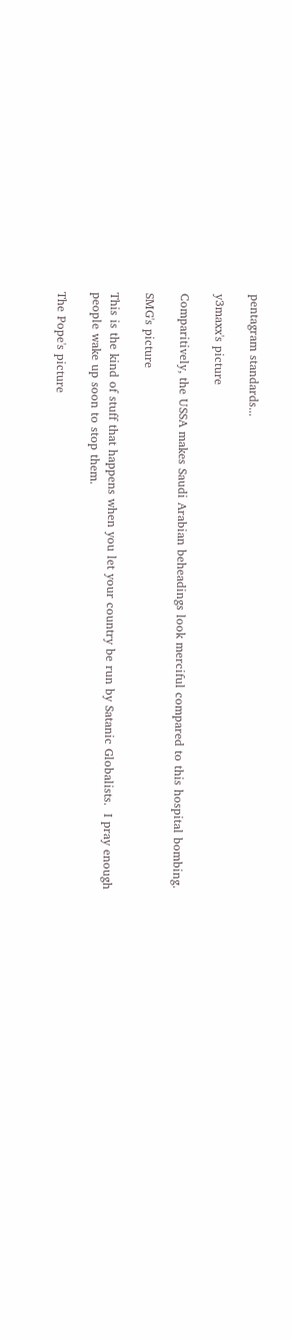pentagram standards...

y3maxx's picture

Comparitively, the USSA makes Saudi Arabian beheadings look merciful compared to this hospital bombing.

SMG's picture

This is the kind of stuff that happens when you let your country be run by Satanic Globalists.  I pray enough people wake up soon to stop them.

The Pope's picture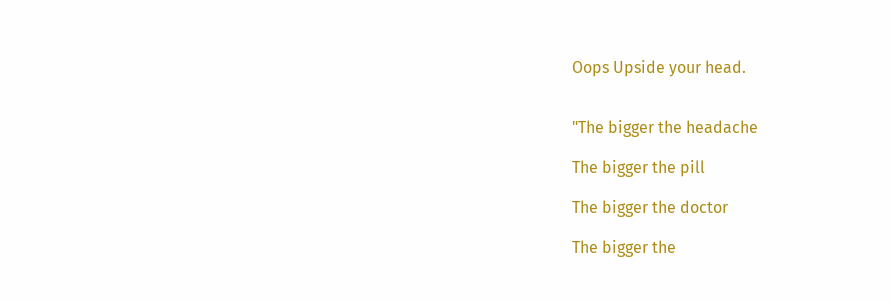Oops Upside your head.


"The bigger the headache

The bigger the pill

The bigger the doctor

The bigger the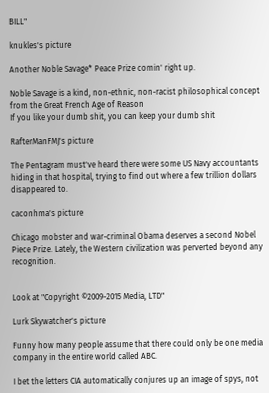BILL"

knukles's picture

Another Noble Savage* Peace Prize comin' right up.

Noble Savage is a kind, non-ethnic, non-racist philosophical concept from the Great French Age of Reason
If you like your dumb shit, you can keep your dumb shit

RafterManFMJ's picture

The Pentagram must've heard there were some US Navy accountants hiding in that hospital, trying to find out where a few trillion dollars disappeared to.

caconhma's picture

Chicago mobster and war-criminal Obama deserves a second Nobel Piece Prize. Lately, the Western civilization was perverted beyond any recognition.


Look at "Copyright ©2009-2015 Media, LTD"

Lurk Skywatcher's picture

Funny how many people assume that there could only be one media company in the entire world called ABC.

I bet the letters CIA automatically conjures up an image of spys, not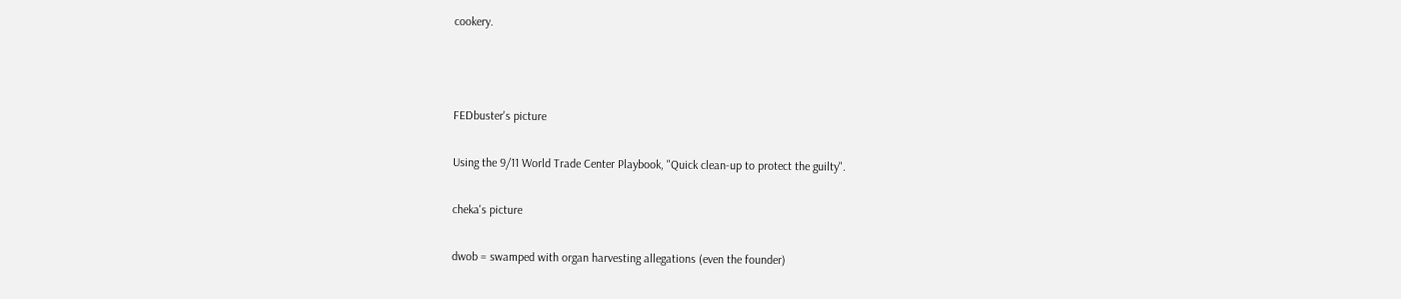cookery.



FEDbuster's picture

Using the 9/11 World Trade Center Playbook, "Quick clean-up to protect the guilty".

cheka's picture

dwob = swamped with organ harvesting allegations (even the founder)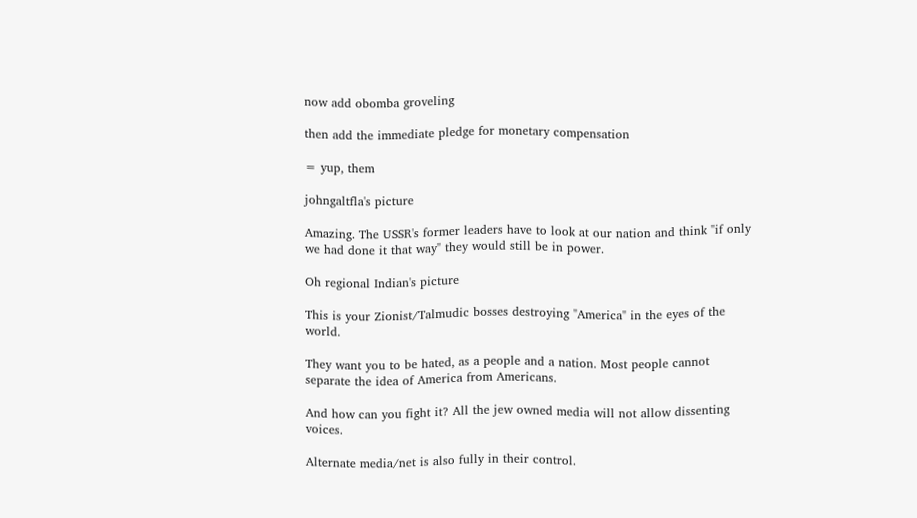now add obomba groveling

then add the immediate pledge for monetary compensation

= yup, them

johngaltfla's picture

Amazing. The USSR's former leaders have to look at our nation and think "if only we had done it that way" they would still be in power.

Oh regional Indian's picture

This is your Zionist/Talmudic bosses destroying "America" in the eyes of the world.

They want you to be hated, as a people and a nation. Most people cannot separate the idea of America from Americans.

And how can you fight it? All the jew owned media will not allow dissenting voices.

Alternate media/net is also fully in their control.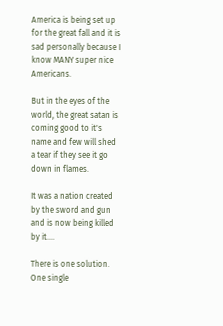America is being set up for the great fall and it is sad personally because I know MANY super nice Americans.

But in the eyes of the world, the great satan is coming good to it's name and few will shed a tear if they see it go down in flames.

It was a nation created by the sword and gun and is now being killed by it....

There is one solution. One single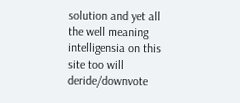solution and yet all the well meaning intelligensia on this site too will deride/downvote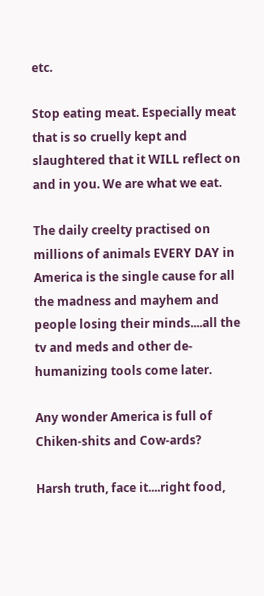etc.

Stop eating meat. Especially meat that is so cruelly kept and slaughtered that it WILL reflect on and in you. We are what we eat.

The daily creelty practised on millions of animals EVERY DAY in America is the single cause for all the madness and mayhem and people losing their minds....all the tv and meds and other de-humanizing tools come later.

Any wonder America is full of Chiken-shits and Cow-ards?

Harsh truth, face it....right food,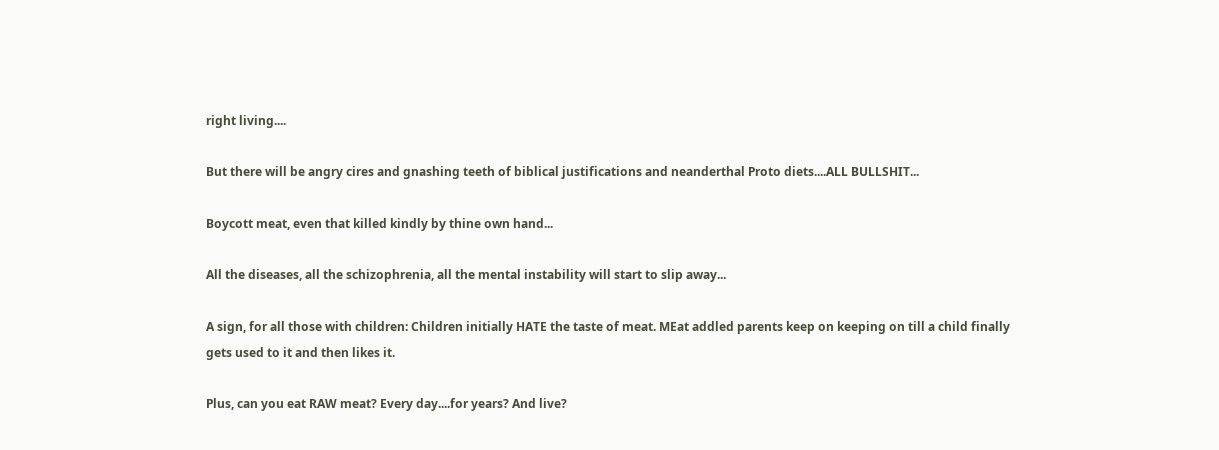right living....

But there will be angry cires and gnashing teeth of biblical justifications and neanderthal Proto diets....ALL BULLSHIT...

Boycott meat, even that killed kindly by thine own hand...

All the diseases, all the schizophrenia, all the mental instability will start to slip away...

A sign, for all those with children: Children initially HATE the taste of meat. MEat addled parents keep on keeping on till a child finally gets used to it and then likes it.

Plus, can you eat RAW meat? Every day....for years? And live?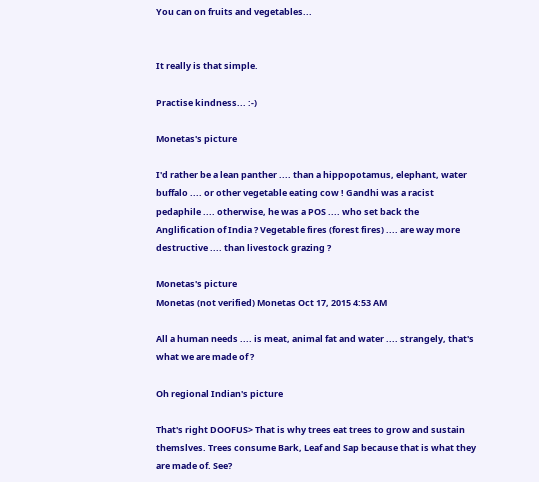You can on fruits and vegetables...


It really is that simple.

Practise kindness... :-)

Monetas's picture

I'd rather be a lean panther .... than a hippopotamus, elephant, water buffalo .... or other vegetable eating cow ! Gandhi was a racist pedaphile .... otherwise, he was a POS .... who set back the Anglification of India ? Vegetable fires (forest fires) .... are way more destructive .... than livestock grazing ?

Monetas's picture
Monetas (not verified) Monetas Oct 17, 2015 4:53 AM

All a human needs .... is meat, animal fat and water .... strangely, that's what we are made of ?

Oh regional Indian's picture

That's right DOOFUS> That is why trees eat trees to grow and sustain themslves. Trees consume Bark, Leaf and Sap because that is what they are made of. See?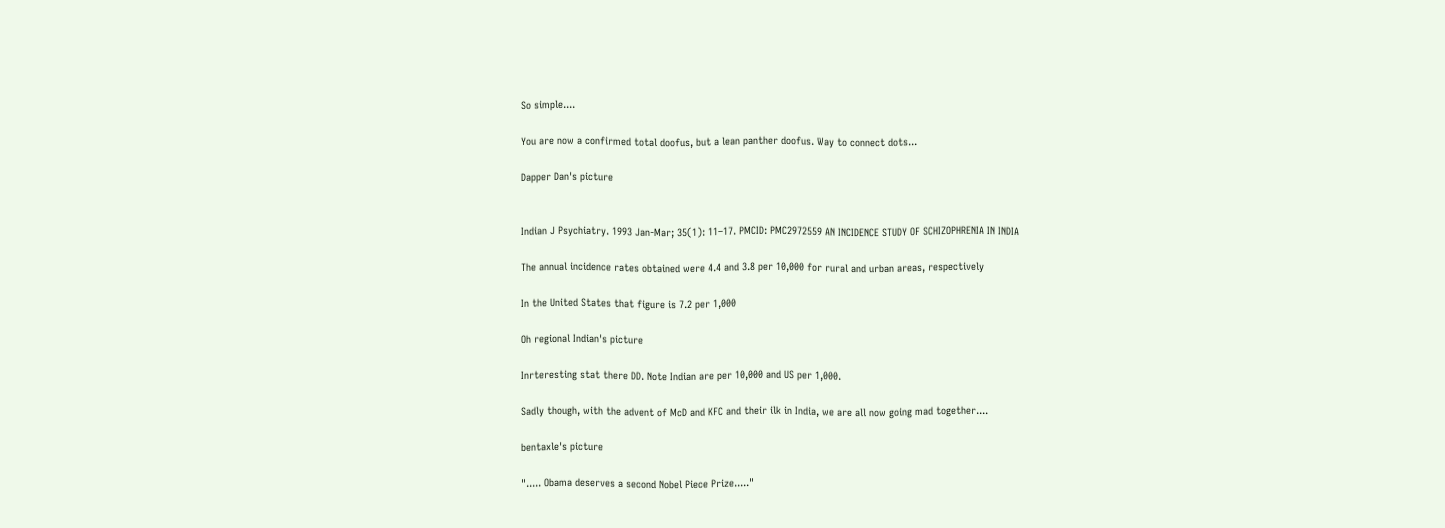So simple....

You are now a confirmed total doofus, but a lean panther doofus. Way to connect dots...

Dapper Dan's picture


Indian J Psychiatry. 1993 Jan-Mar; 35(1): 11–17. PMCID: PMC2972559 AN INCIDENCE STUDY OF SCHIZOPHRENIA IN INDIA

The annual incidence rates obtained were 4.4 and 3.8 per 10,000 for rural and urban areas, respectively

In the United States that figure is 7.2 per 1,000

Oh regional Indian's picture

Inrteresting stat there DD. Note Indian are per 10,000 and US per 1,000.

Sadly though, with the advent of McD and KFC and their ilk in India, we are all now going mad together....

bentaxle's picture

"..... Obama deserves a second Nobel Piece Prize....."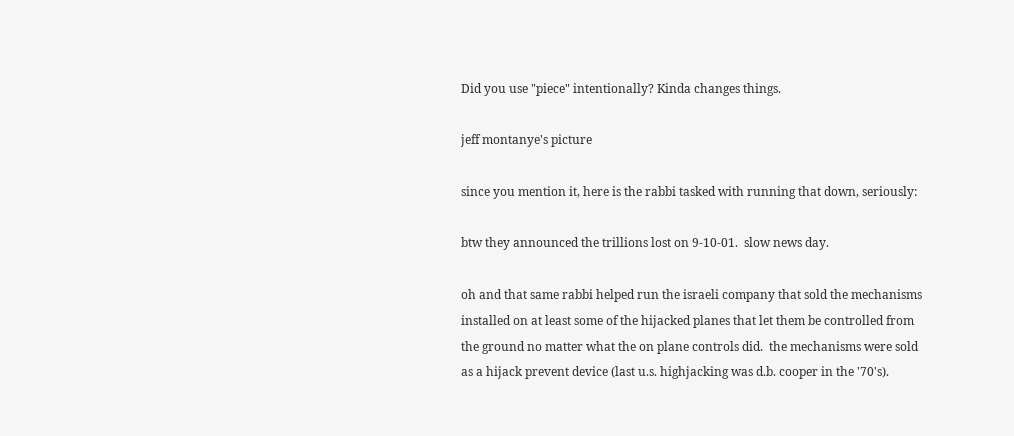Did you use "piece" intentionally? Kinda changes things.

jeff montanye's picture

since you mention it, here is the rabbi tasked with running that down, seriously:

btw they announced the trillions lost on 9-10-01.  slow news day.

oh and that same rabbi helped run the israeli company that sold the mechanisms installed on at least some of the hijacked planes that let them be controlled from the ground no matter what the on plane controls did.  the mechanisms were sold as a hijack prevent device (last u.s. highjacking was d.b. cooper in the '70's).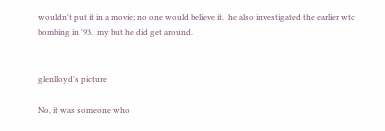wouldn't put it in a movie; no one would believe it.  he also investigated the earlier wtc bombing in '93.  my but he did get around.


glenlloyd's picture

No, it was someone who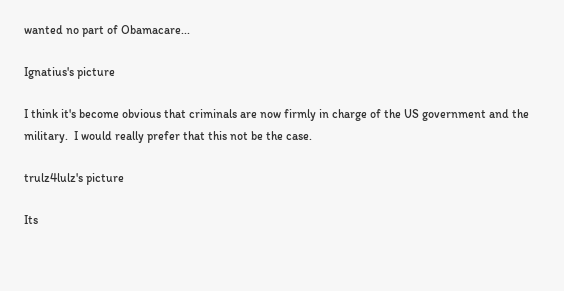wanted no part of Obamacare...

Ignatius's picture

I think it's become obvious that criminals are now firmly in charge of the US government and the military.  I would really prefer that this not be the case.

trulz4lulz's picture

Its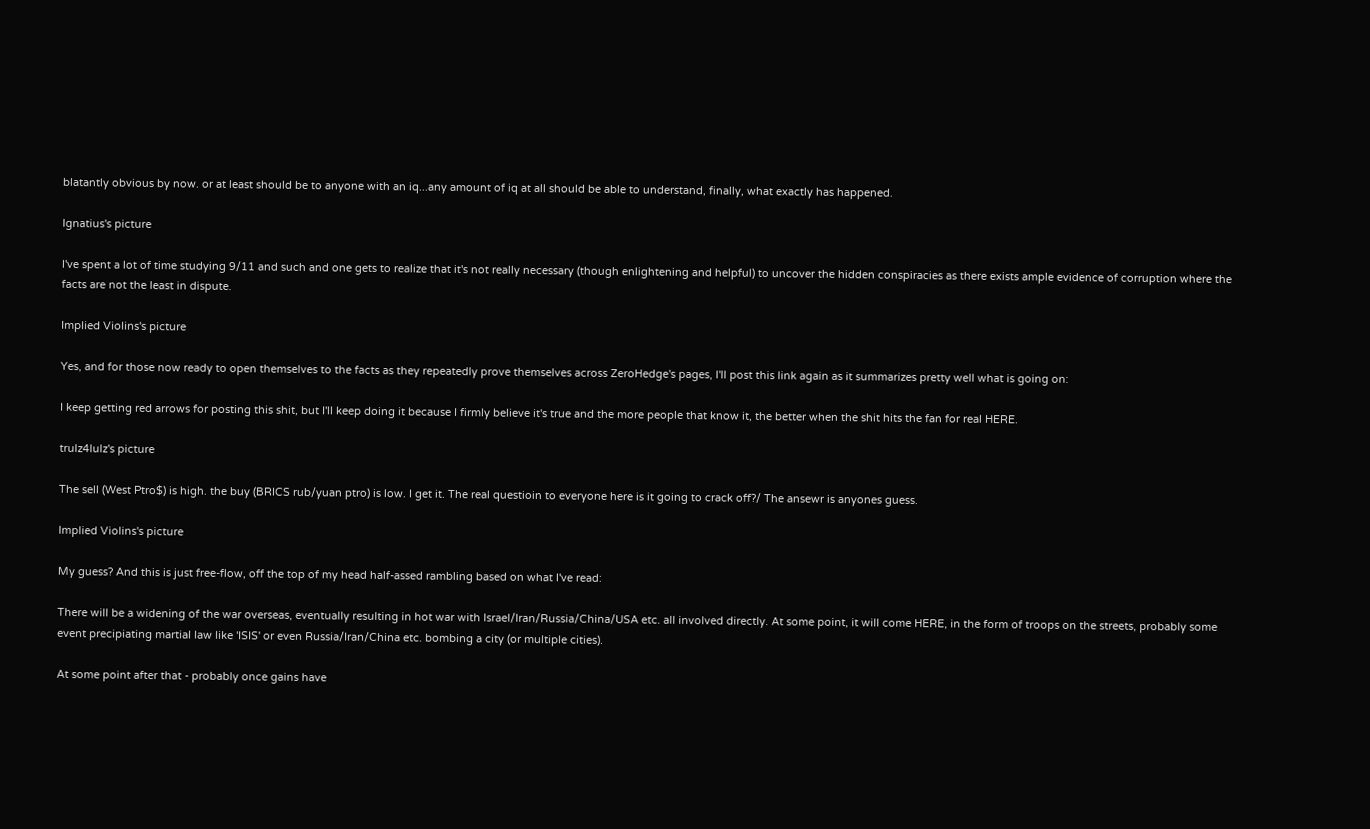blatantly obvious by now. or at least should be to anyone with an iq...any amount of iq at all should be able to understand, finally, what exactly has happened.

Ignatius's picture

I've spent a lot of time studying 9/11 and such and one gets to realize that it's not really necessary (though enlightening and helpful) to uncover the hidden conspiracies as there exists ample evidence of corruption where the facts are not the least in dispute.

Implied Violins's picture

Yes, and for those now ready to open themselves to the facts as they repeatedly prove themselves across ZeroHedge's pages, I'll post this link again as it summarizes pretty well what is going on:

I keep getting red arrows for posting this shit, but I'll keep doing it because I firmly believe it's true and the more people that know it, the better when the shit hits the fan for real HERE.

trulz4lulz's picture

The sell (West Ptro$) is high. the buy (BRICS rub/yuan ptro) is low. I get it. The real questioin to everyone here is it going to crack off?/ The ansewr is anyones guess.

Implied Violins's picture

My guess? And this is just free-flow, off the top of my head half-assed rambling based on what I've read:

There will be a widening of the war overseas, eventually resulting in hot war with Israel/Iran/Russia/China/USA etc. all involved directly. At some point, it will come HERE, in the form of troops on the streets, probably some event precipiating martial law like 'ISIS' or even Russia/Iran/China etc. bombing a city (or multiple cities).

At some point after that - probably once gains have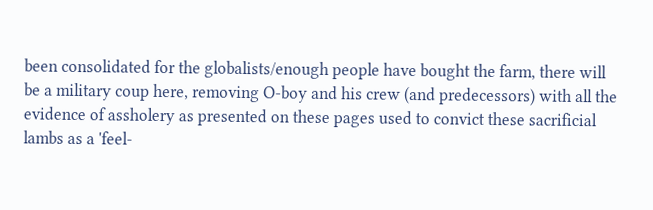been consolidated for the globalists/enough people have bought the farm, there will be a military coup here, removing O-boy and his crew (and predecessors) with all the evidence of assholery as presented on these pages used to convict these sacrificial lambs as a 'feel-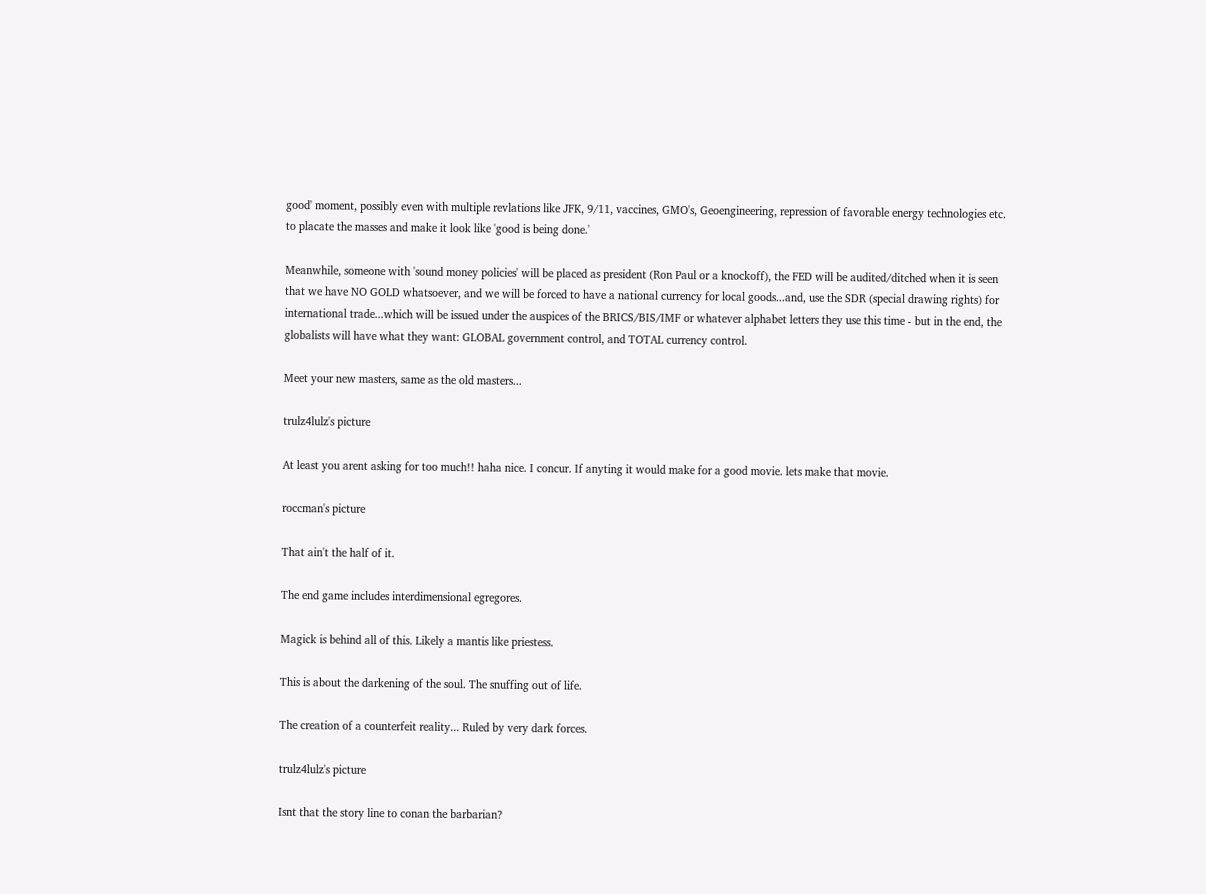good' moment, possibly even with multiple revlations like JFK, 9/11, vaccines, GMO's, Geoengineering, repression of favorable energy technologies etc. to placate the masses and make it look like 'good is being done.'

Meanwhile, someone with 'sound money policies' will be placed as president (Ron Paul or a knockoff), the FED will be audited/ditched when it is seen that we have NO GOLD whatsoever, and we will be forced to have a national currency for local goods...and, use the SDR (special drawing rights) for international trade...which will be issued under the auspices of the BRICS/BIS/IMF or whatever alphabet letters they use this time - but in the end, the globalists will have what they want: GLOBAL government control, and TOTAL currency control.

Meet your new masters, same as the old masters...

trulz4lulz's picture

At least you arent asking for too much!! haha nice. I concur. If anyting it would make for a good movie. lets make that movie.

roccman's picture

That ain't the half of it.

The end game includes interdimensional egregores.

Magick is behind all of this. Likely a mantis like priestess.

This is about the darkening of the soul. The snuffing out of life.

The creation of a counterfeit reality... Ruled by very dark forces.

trulz4lulz's picture

Isnt that the story line to conan the barbarian?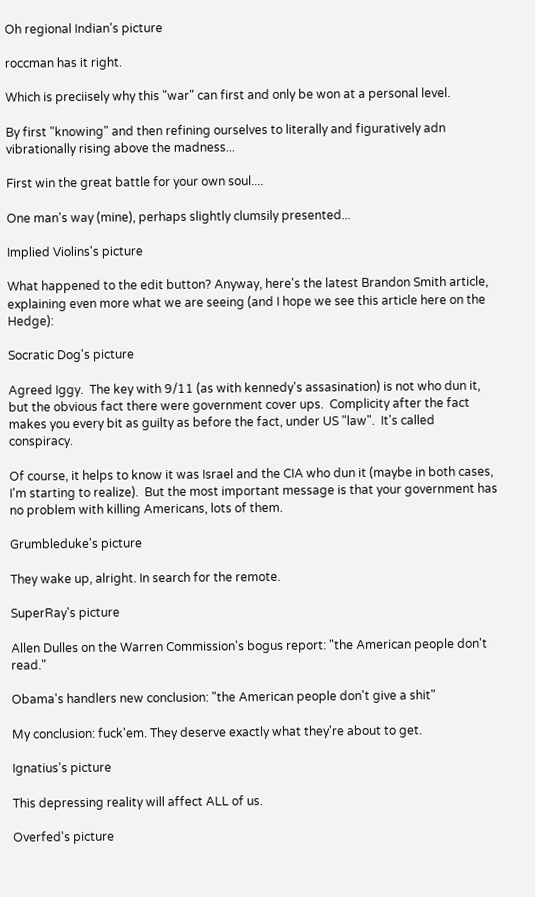Oh regional Indian's picture

roccman has it right.

Which is preciisely why this "war" can first and only be won at a personal level.

By first "knowing" and then refining ourselves to literally and figuratively adn vibrationally rising above the madness...

First win the great battle for your own soul....

One man's way (mine), perhaps slightly clumsily presented...

Implied Violins's picture

What happened to the edit button? Anyway, here's the latest Brandon Smith article, explaining even more what we are seeing (and I hope we see this article here on the Hedge):

Socratic Dog's picture

Agreed Iggy.  The key with 9/11 (as with kennedy's assasination) is not who dun it, but the obvious fact there were government cover ups.  Complicity after the fact makes you every bit as guilty as before the fact, under US "law".  It's called conspiracy.

Of course, it helps to know it was Israel and the CIA who dun it (maybe in both cases, I'm starting to realize).  But the most important message is that your government has no problem with killing Americans, lots of them.

Grumbleduke's picture

They wake up, alright. In search for the remote.

SuperRay's picture

Allen Dulles on the Warren Commission's bogus report: "the American people don't read."

Obama's handlers new conclusion: "the American people don't give a shit"

My conclusion: fuck'em. They deserve exactly what they're about to get.

Ignatius's picture

This depressing reality will affect ALL of us.

Overfed's picture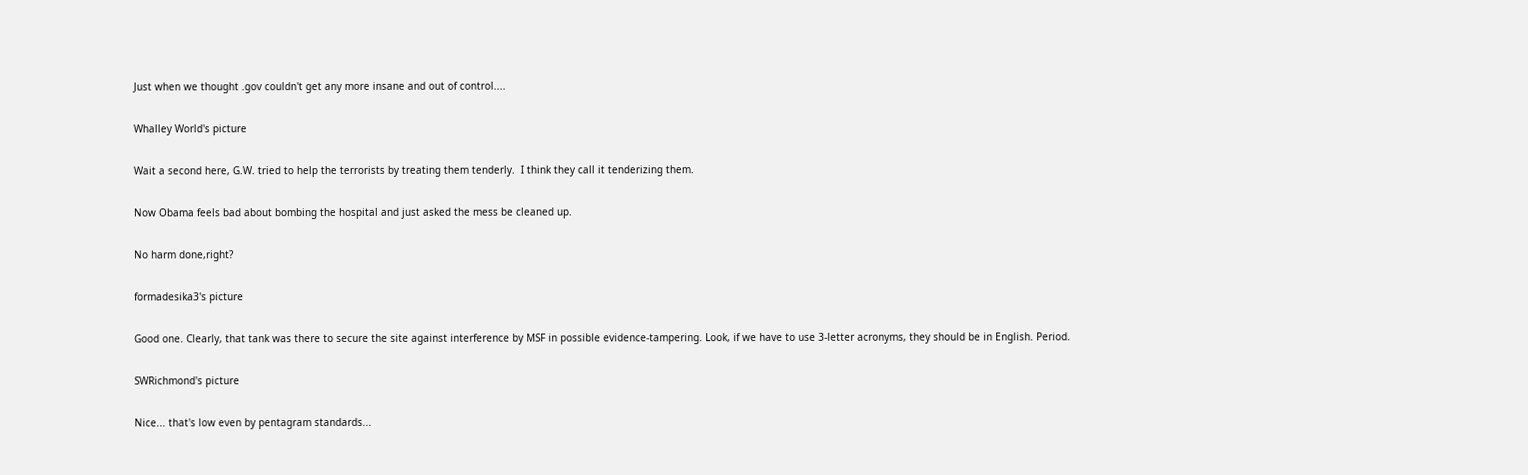Just when we thought .gov couldn't get any more insane and out of control....

Whalley World's picture

Wait a second here, G.W. tried to help the terrorists by treating them tenderly.  I think they call it tenderizing them.

Now Obama feels bad about bombing the hospital and just asked the mess be cleaned up.

No harm done,right?

formadesika3's picture

Good one. Clearly, that tank was there to secure the site against interference by MSF in possible evidence-tampering. Look, if we have to use 3-letter acronyms, they should be in English. Period.

SWRichmond's picture

Nice... that's low even by pentagram standards...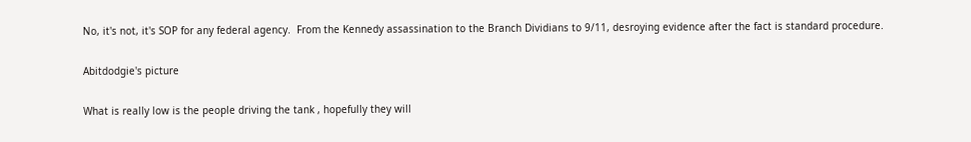No, it's not, it's SOP for any federal agency.  From the Kennedy assassination to the Branch Dividians to 9/11, desroying evidence after the fact is standard procedure.

Abitdodgie's picture

What is really low is the people driving the tank , hopefully they will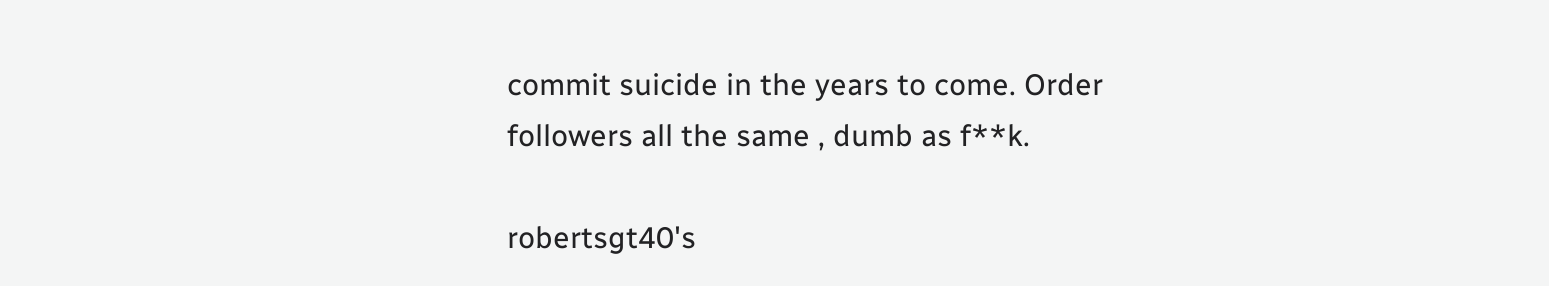commit suicide in the years to come. Order followers all the same , dumb as f**k.

robertsgt40's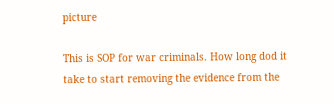picture

This is SOP for war criminals. How long dod it take to start removing the evidence from the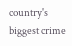country's biggest crime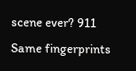scene ever? 911 Same fingerprints